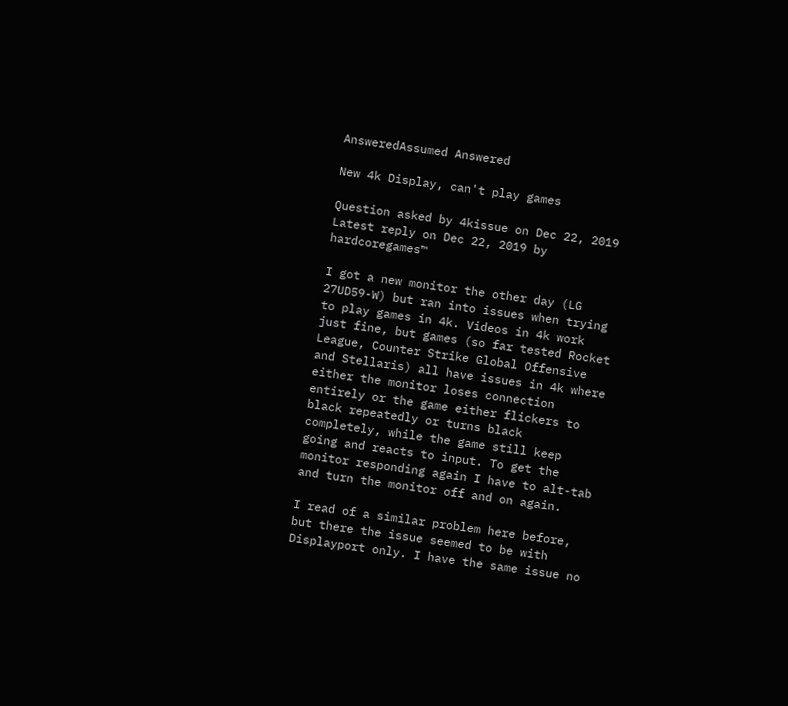AnsweredAssumed Answered

New 4k Display, can't play games

Question asked by 4kissue on Dec 22, 2019
Latest reply on Dec 22, 2019 by hardcoregames™

I got a new monitor the other day (LG 27UD59-W) but ran into issues when trying to play games in 4k. Videos in 4k work just fine, but games (so far tested Rocket League, Counter Strike Global Offensive and Stellaris) all have issues in 4k where either the monitor loses connection entirely or the game either flickers to black repeatedly or turns black completely, while the game still keep going and reacts to input. To get the monitor responding again I have to alt-tab and turn the monitor off and on again.

I read of a similar problem here before, but there the issue seemed to be with Displayport only. I have the same issue no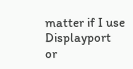matter if I use Displayport or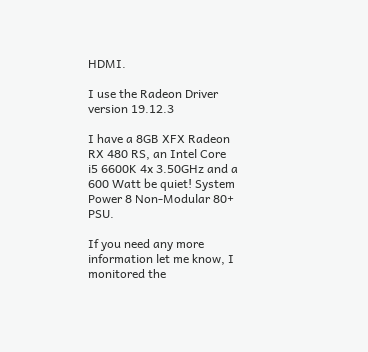HDMI.

I use the Radeon Driver version 19.12.3

I have a 8GB XFX Radeon RX 480 RS, an Intel Core i5 6600K 4x 3.50GHz and a 600 Watt be quiet! System Power 8 Non-Modular 80+ PSU.

If you need any more information let me know, I monitored the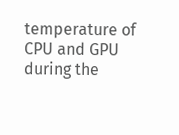temperature of CPU and GPU during the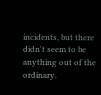incidents, but there didn't seem to be anything out of the ordinary.